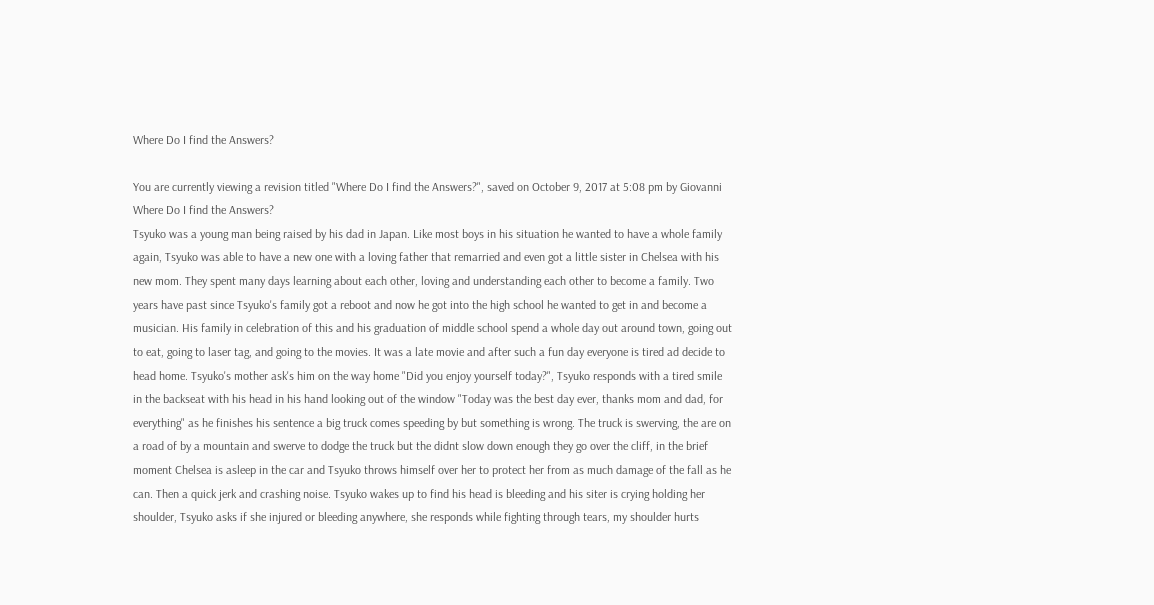Where Do I find the Answers?

You are currently viewing a revision titled "Where Do I find the Answers?", saved on October 9, 2017 at 5:08 pm by Giovanni
Where Do I find the Answers?
Tsyuko was a young man being raised by his dad in Japan. Like most boys in his situation he wanted to have a whole family again, Tsyuko was able to have a new one with a loving father that remarried and even got a little sister in Chelsea with his new mom. They spent many days learning about each other, loving and understanding each other to become a family. Two years have past since Tsyuko's family got a reboot and now he got into the high school he wanted to get in and become a musician. His family in celebration of this and his graduation of middle school spend a whole day out around town, going out to eat, going to laser tag, and going to the movies. It was a late movie and after such a fun day everyone is tired ad decide to head home. Tsyuko's mother ask's him on the way home "Did you enjoy yourself today?", Tsyuko responds with a tired smile in the backseat with his head in his hand looking out of the window "Today was the best day ever, thanks mom and dad, for everything" as he finishes his sentence a big truck comes speeding by but something is wrong. The truck is swerving, the are on a road of by a mountain and swerve to dodge the truck but the didnt slow down enough they go over the cliff, in the brief moment Chelsea is asleep in the car and Tsyuko throws himself over her to protect her from as much damage of the fall as he can. Then a quick jerk and crashing noise. Tsyuko wakes up to find his head is bleeding and his siter is crying holding her shoulder, Tsyuko asks if she injured or bleeding anywhere, she responds while fighting through tears, my shoulder hurts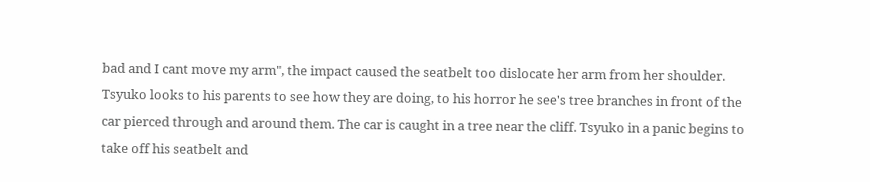bad and I cant move my arm", the impact caused the seatbelt too dislocate her arm from her shoulder. Tsyuko looks to his parents to see how they are doing, to his horror he see's tree branches in front of the car pierced through and around them. The car is caught in a tree near the cliff. Tsyuko in a panic begins to take off his seatbelt and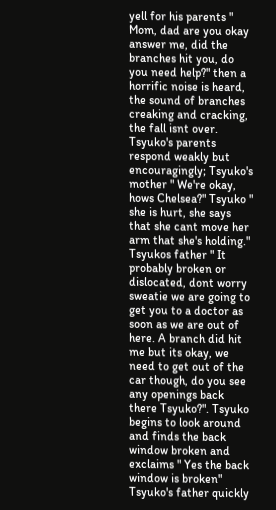yell for his parents " Mom, dad are you okay answer me, did the branches hit you, do you need help?" then a horrific noise is heard, the sound of branches creaking and cracking, the fall isnt over. Tsyuko's parents respond weakly but encouragingly; Tsyuko's mother " We're okay, hows Chelsea?" Tsyuko " she is hurt, she says that she cant move her arm that she's holding." Tsyukos father " It probably broken or dislocated, dont worry sweatie we are going to get you to a doctor as soon as we are out of here. A branch did hit me but its okay, we need to get out of the car though, do you see any openings back there Tsyuko?". Tsyuko begins to look around and finds the back window broken and exclaims " Yes the back window is broken" Tsyuko's father quickly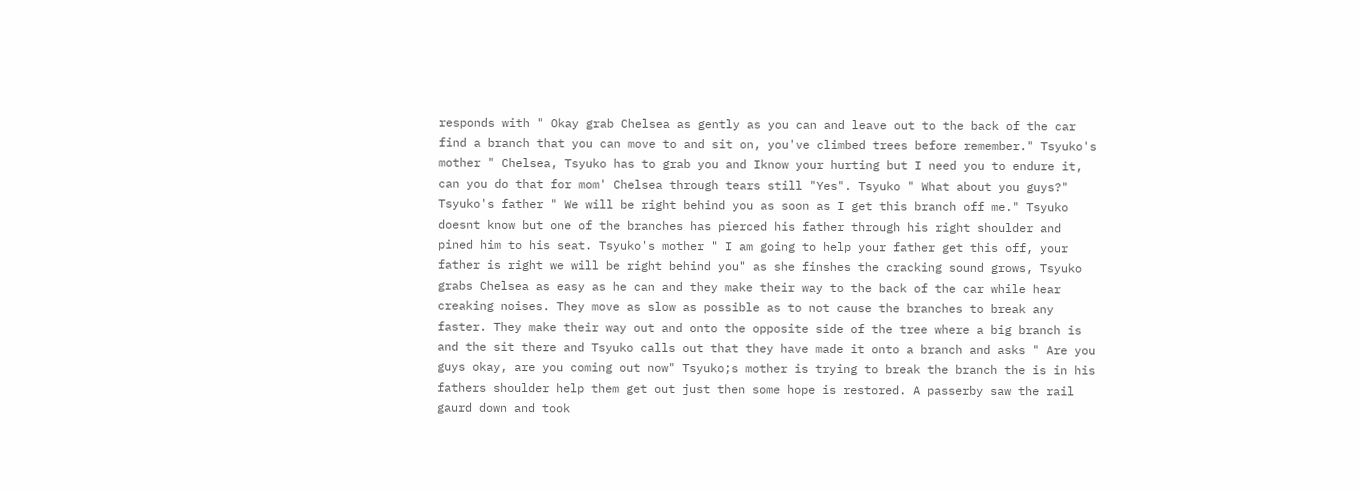responds with " Okay grab Chelsea as gently as you can and leave out to the back of the car find a branch that you can move to and sit on, you've climbed trees before remember." Tsyuko's mother " Chelsea, Tsyuko has to grab you and Iknow your hurting but I need you to endure it, can you do that for mom' Chelsea through tears still "Yes". Tsyuko " What about you guys?" Tsyuko's father " We will be right behind you as soon as I get this branch off me." Tsyuko doesnt know but one of the branches has pierced his father through his right shoulder and pined him to his seat. Tsyuko's mother " I am going to help your father get this off, your father is right we will be right behind you" as she finshes the cracking sound grows, Tsyuko grabs Chelsea as easy as he can and they make their way to the back of the car while hear creaking noises. They move as slow as possible as to not cause the branches to break any faster. They make their way out and onto the opposite side of the tree where a big branch is and the sit there and Tsyuko calls out that they have made it onto a branch and asks " Are you guys okay, are you coming out now" Tsyuko;s mother is trying to break the branch the is in his fathers shoulder help them get out just then some hope is restored. A passerby saw the rail gaurd down and took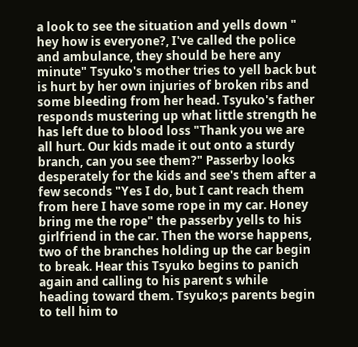a look to see the situation and yells down " hey how is everyone?, I've called the police and ambulance, they should be here any minute" Tsyuko's mother tries to yell back but is hurt by her own injuries of broken ribs and some bleeding from her head. Tsyuko's father responds mustering up what little strength he has left due to blood loss "Thank you we are all hurt. Our kids made it out onto a sturdy branch, can you see them?" Passerby looks desperately for the kids and see's them after a few seconds "Yes I do, but I cant reach them from here I have some rope in my car. Honey bring me the rope" the passerby yells to his girlfriend in the car. Then the worse happens, two of the branches holding up the car begin to break. Hear this Tsyuko begins to panich again and calling to his parent s while heading toward them. Tsyuko;s parents begin to tell him to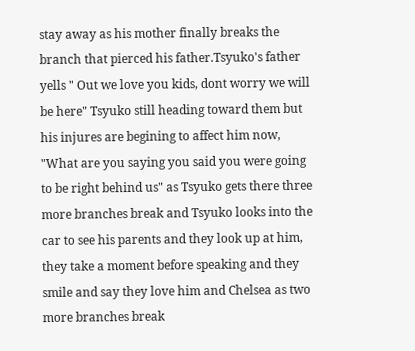stay away as his mother finally breaks the branch that pierced his father.Tsyuko's father yells " Out we love you kids, dont worry we will be here" Tsyuko still heading toward them but his injures are begining to affect him now, "What are you saying you said you were going to be right behind us" as Tsyuko gets there three more branches break and Tsyuko looks into the car to see his parents and they look up at him, they take a moment before speaking and they smile and say they love him and Chelsea as two more branches break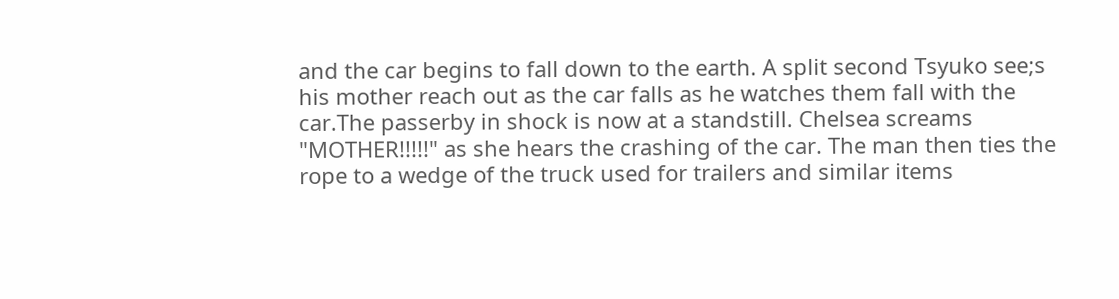and the car begins to fall down to the earth. A split second Tsyuko see;s his mother reach out as the car falls as he watches them fall with the car.The passerby in shock is now at a standstill. Chelsea screams "MOTHER!!!!!" as she hears the crashing of the car. The man then ties the rope to a wedge of the truck used for trailers and similar items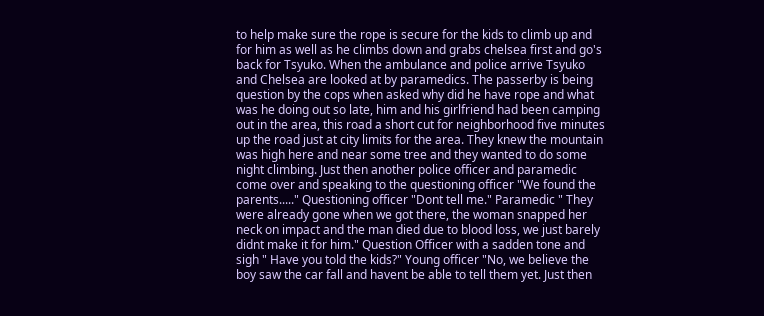to help make sure the rope is secure for the kids to climb up and for him as well as he climbs down and grabs chelsea first and go's back for Tsyuko. When the ambulance and police arrive Tsyuko and Chelsea are looked at by paramedics. The passerby is being question by the cops when asked why did he have rope and what was he doing out so late, him and his girlfriend had been camping out in the area, this road a short cut for neighborhood five minutes up the road just at city limits for the area. They knew the mountain was high here and near some tree and they wanted to do some night climbing. Just then another police officer and paramedic come over and speaking to the questioning officer "We found the parents....." Questioning officer "Dont tell me." Paramedic " They were already gone when we got there, the woman snapped her neck on impact and the man died due to blood loss, we just barely didnt make it for him." Question Officer with a sadden tone and sigh " Have you told the kids?" Young officer "No, we believe the boy saw the car fall and havent be able to tell them yet. Just then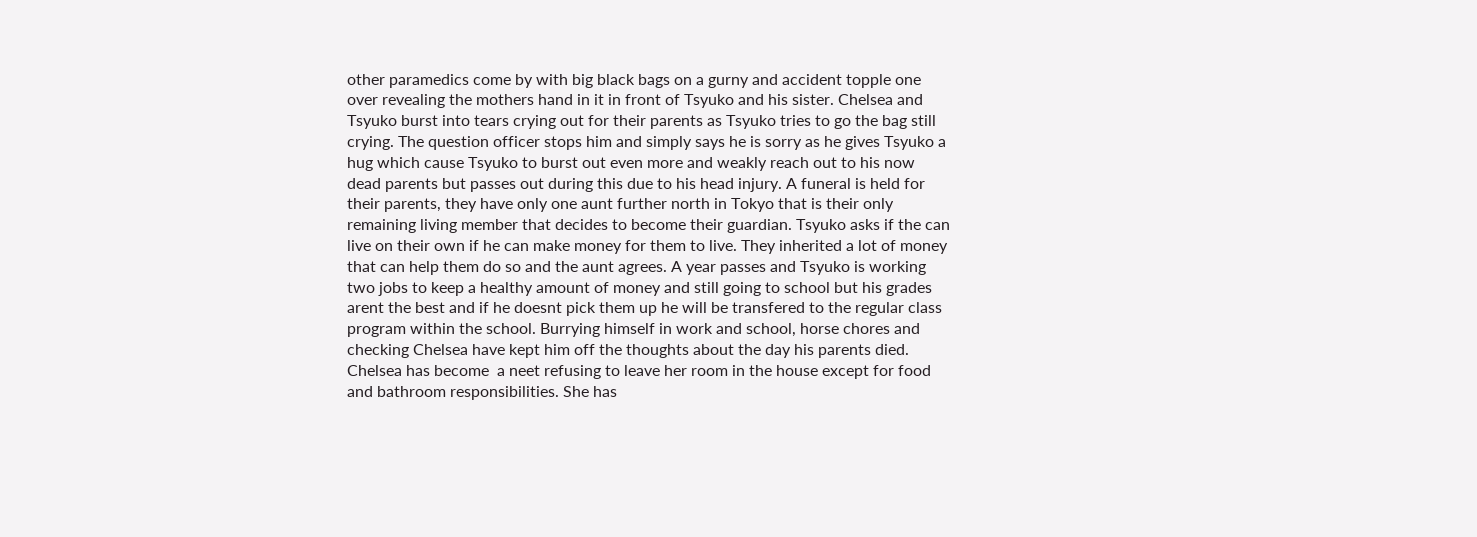other paramedics come by with big black bags on a gurny and accident topple one over revealing the mothers hand in it in front of Tsyuko and his sister. Chelsea and Tsyuko burst into tears crying out for their parents as Tsyuko tries to go the bag still crying. The question officer stops him and simply says he is sorry as he gives Tsyuko a hug which cause Tsyuko to burst out even more and weakly reach out to his now dead parents but passes out during this due to his head injury. A funeral is held for their parents, they have only one aunt further north in Tokyo that is their only remaining living member that decides to become their guardian. Tsyuko asks if the can live on their own if he can make money for them to live. They inherited a lot of money that can help them do so and the aunt agrees. A year passes and Tsyuko is working two jobs to keep a healthy amount of money and still going to school but his grades arent the best and if he doesnt pick them up he will be transfered to the regular class program within the school. Burrying himself in work and school, horse chores and checking Chelsea have kept him off the thoughts about the day his parents died. Chelsea has become  a neet refusing to leave her room in the house except for food and bathroom responsibilities. She has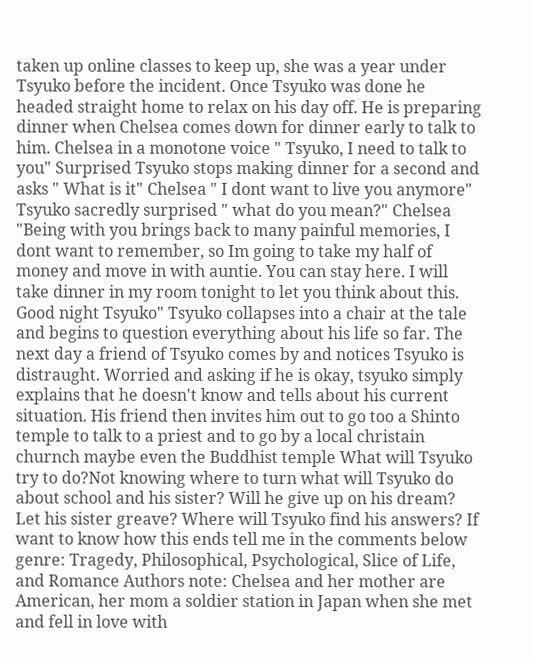taken up online classes to keep up, she was a year under Tsyuko before the incident. Once Tsyuko was done he headed straight home to relax on his day off. He is preparing dinner when Chelsea comes down for dinner early to talk to him. Chelsea in a monotone voice " Tsyuko, I need to talk to you" Surprised Tsyuko stops making dinner for a second and asks " What is it" Chelsea " I dont want to live you anymore" Tsyuko sacredly surprised " what do you mean?" Chelsea "Being with you brings back to many painful memories, I dont want to remember, so Im going to take my half of money and move in with auntie. You can stay here. I will take dinner in my room tonight to let you think about this. Good night Tsyuko" Tsyuko collapses into a chair at the tale and begins to question everything about his life so far. The next day a friend of Tsyuko comes by and notices Tsyuko is distraught. Worried and asking if he is okay, tsyuko simply explains that he doesn't know and tells about his current situation. His friend then invites him out to go too a Shinto temple to talk to a priest and to go by a local christain churnch maybe even the Buddhist temple What will Tsyuko try to do?Not knowing where to turn what will Tsyuko do about school and his sister? Will he give up on his dream? Let his sister greave? Where will Tsyuko find his answers? If want to know how this ends tell me in the comments below genre: Tragedy, Philosophical, Psychological, Slice of Life, and Romance Authors note: Chelsea and her mother are American, her mom a soldier station in Japan when she met and fell in love with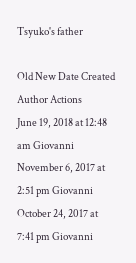Tsyuko's father

Old New Date Created Author Actions
June 19, 2018 at 12:48 am Giovanni
November 6, 2017 at 2:51 pm Giovanni
October 24, 2017 at 7:41 pm Giovanni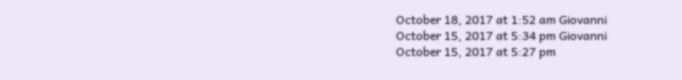October 18, 2017 at 1:52 am Giovanni
October 15, 2017 at 5:34 pm Giovanni
October 15, 2017 at 5:27 pm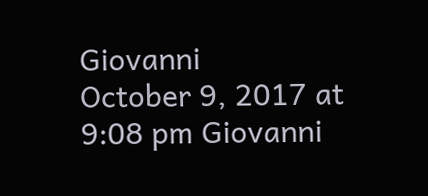Giovanni
October 9, 2017 at 9:08 pm Giovanni